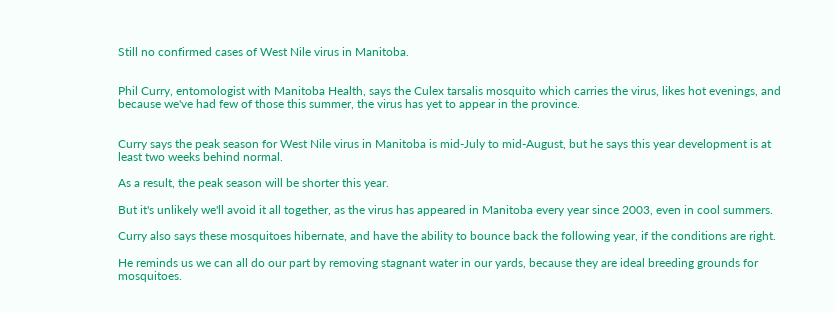Still no confirmed cases of West Nile virus in Manitoba.


Phil Curry, entomologist with Manitoba Health, says the Culex tarsalis mosquito which carries the virus, likes hot evenings, and because we've had few of those this summer, the virus has yet to appear in the province.


Curry says the peak season for West Nile virus in Manitoba is mid-July to mid-August, but he says this year development is at least two weeks behind normal.

As a result, the peak season will be shorter this year.

But it's unlikely we'll avoid it all together, as the virus has appeared in Manitoba every year since 2003, even in cool summers.

Curry also says these mosquitoes hibernate, and have the ability to bounce back the following year, if the conditions are right.

He reminds us we can all do our part by removing stagnant water in our yards, because they are ideal breeding grounds for mosquitoes.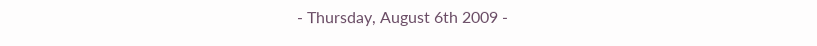- Thursday, August 6th 2009 -